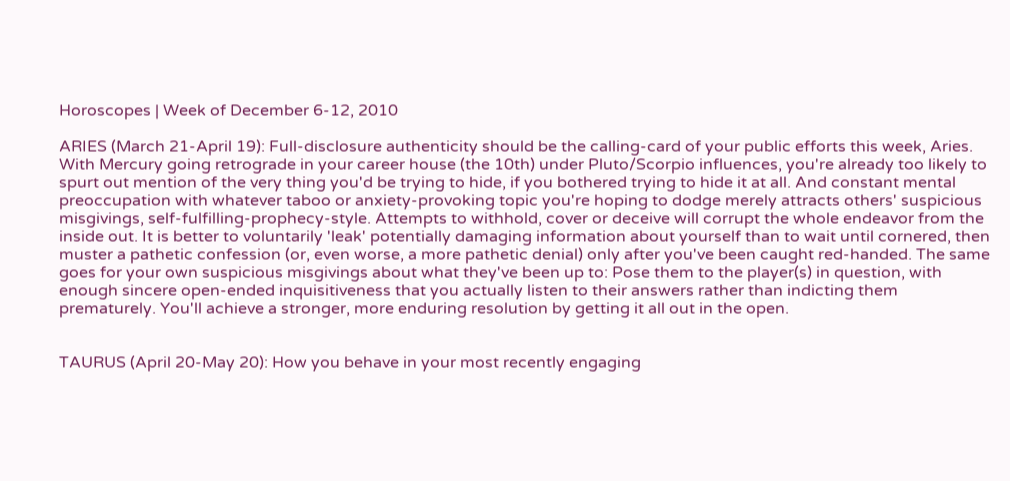Horoscopes | Week of December 6-12, 2010

ARIES (March 21-April 19): Full-disclosure authenticity should be the calling-card of your public efforts this week, Aries. With Mercury going retrograde in your career house (the 10th) under Pluto/Scorpio influences, you're already too likely to spurt out mention of the very thing you'd be trying to hide, if you bothered trying to hide it at all. And constant mental preoccupation with whatever taboo or anxiety-provoking topic you're hoping to dodge merely attracts others' suspicious misgivings, self-fulfilling-prophecy-style. Attempts to withhold, cover or deceive will corrupt the whole endeavor from the inside out. It is better to voluntarily 'leak' potentially damaging information about yourself than to wait until cornered, then muster a pathetic confession (or, even worse, a more pathetic denial) only after you've been caught red-handed. The same goes for your own suspicious misgivings about what they've been up to: Pose them to the player(s) in question, with enough sincere open-ended inquisitiveness that you actually listen to their answers rather than indicting them prematurely. You'll achieve a stronger, more enduring resolution by getting it all out in the open.


TAURUS (April 20-May 20): How you behave in your most recently engaging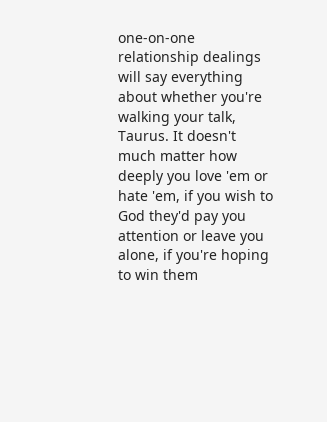one-on-one relationship dealings will say everything about whether you're walking your talk, Taurus. It doesn't much matter how deeply you love 'em or hate 'em, if you wish to God they'd pay you attention or leave you alone, if you're hoping to win them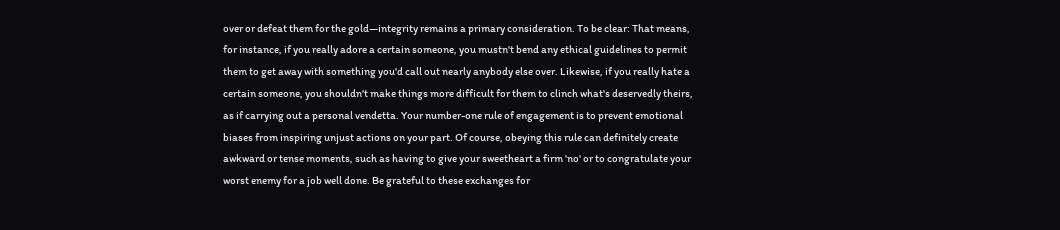over or defeat them for the gold—integrity remains a primary consideration. To be clear: That means, for instance, if you really adore a certain someone, you mustn't bend any ethical guidelines to permit them to get away with something you'd call out nearly anybody else over. Likewise, if you really hate a certain someone, you shouldn't make things more difficult for them to clinch what's deservedly theirs, as if carrying out a personal vendetta. Your number-one rule of engagement is to prevent emotional biases from inspiring unjust actions on your part. Of course, obeying this rule can definitely create awkward or tense moments, such as having to give your sweetheart a firm 'no' or to congratulate your worst enemy for a job well done. Be grateful to these exchanges for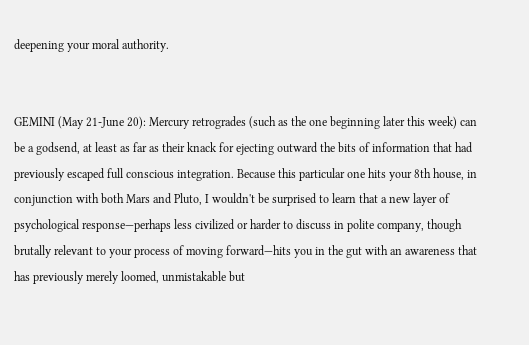deepening your moral authority.


GEMINI (May 21-June 20): Mercury retrogrades (such as the one beginning later this week) can be a godsend, at least as far as their knack for ejecting outward the bits of information that had previously escaped full conscious integration. Because this particular one hits your 8th house, in conjunction with both Mars and Pluto, I wouldn't be surprised to learn that a new layer of psychological response—perhaps less civilized or harder to discuss in polite company, though brutally relevant to your process of moving forward—hits you in the gut with an awareness that has previously merely loomed, unmistakable but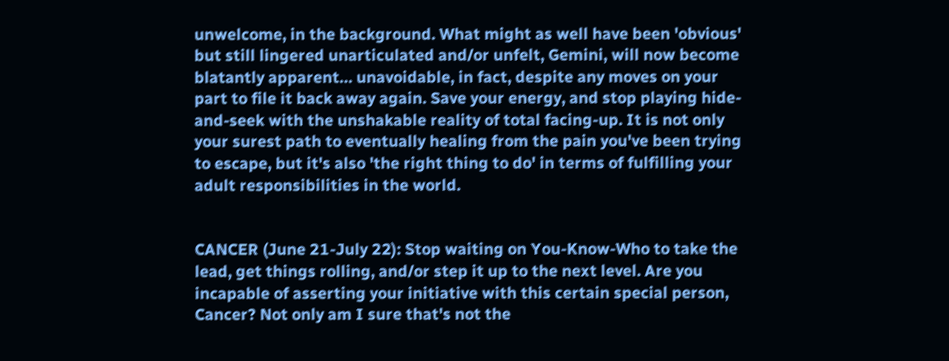unwelcome, in the background. What might as well have been 'obvious' but still lingered unarticulated and/or unfelt, Gemini, will now become blatantly apparent… unavoidable, in fact, despite any moves on your part to file it back away again. Save your energy, and stop playing hide-and-seek with the unshakable reality of total facing-up. It is not only your surest path to eventually healing from the pain you've been trying to escape, but it's also 'the right thing to do' in terms of fulfilling your adult responsibilities in the world.


CANCER (June 21-July 22): Stop waiting on You-Know-Who to take the lead, get things rolling, and/or step it up to the next level. Are you incapable of asserting your initiative with this certain special person, Cancer? Not only am I sure that's not the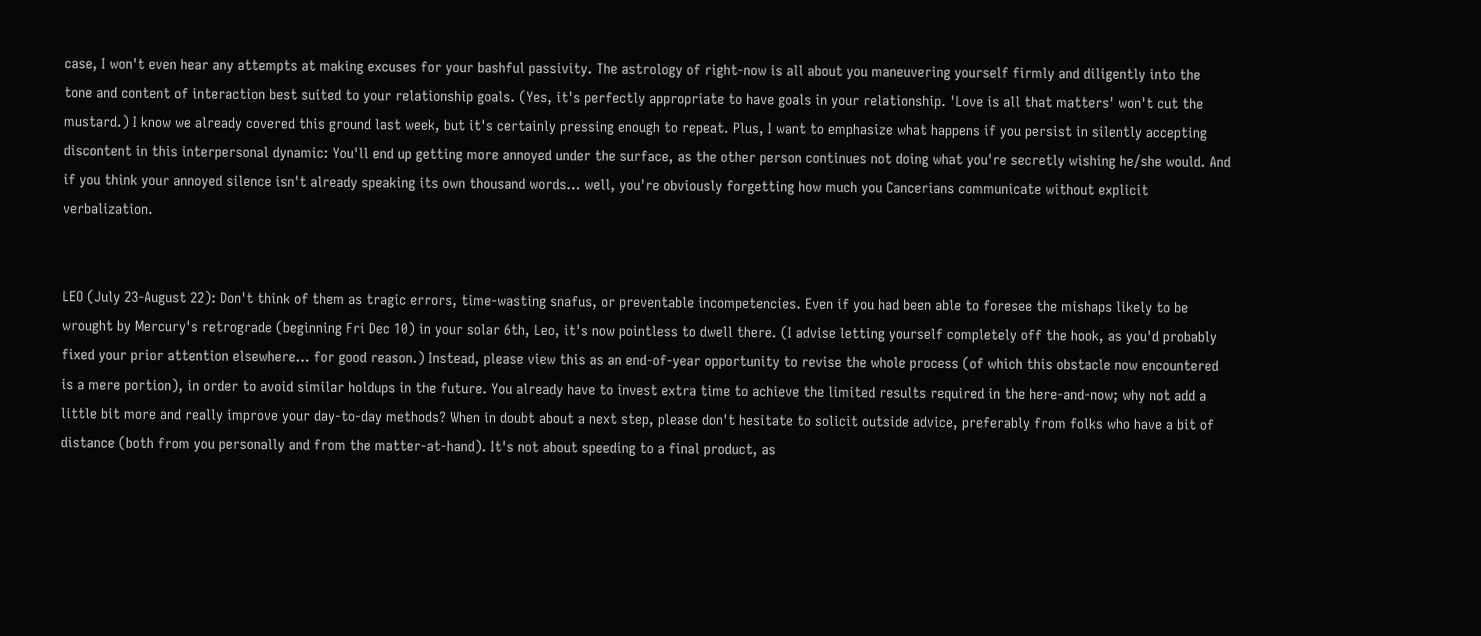case, I won't even hear any attempts at making excuses for your bashful passivity. The astrology of right-now is all about you maneuvering yourself firmly and diligently into the tone and content of interaction best suited to your relationship goals. (Yes, it's perfectly appropriate to have goals in your relationship. 'Love is all that matters' won't cut the mustard.) I know we already covered this ground last week, but it's certainly pressing enough to repeat. Plus, I want to emphasize what happens if you persist in silently accepting discontent in this interpersonal dynamic: You'll end up getting more annoyed under the surface, as the other person continues not doing what you're secretly wishing he/she would. And if you think your annoyed silence isn't already speaking its own thousand words… well, you're obviously forgetting how much you Cancerians communicate without explicit verbalization.


LEO (July 23-August 22): Don't think of them as tragic errors, time-wasting snafus, or preventable incompetencies. Even if you had been able to foresee the mishaps likely to be wrought by Mercury's retrograde (beginning Fri Dec 10) in your solar 6th, Leo, it's now pointless to dwell there. (I advise letting yourself completely off the hook, as you'd probably fixed your prior attention elsewhere… for good reason.) Instead, please view this as an end-of-year opportunity to revise the whole process (of which this obstacle now encountered is a mere portion), in order to avoid similar holdups in the future. You already have to invest extra time to achieve the limited results required in the here-and-now; why not add a little bit more and really improve your day-to-day methods? When in doubt about a next step, please don't hesitate to solicit outside advice, preferably from folks who have a bit of distance (both from you personally and from the matter-at-hand). It's not about speeding to a final product, as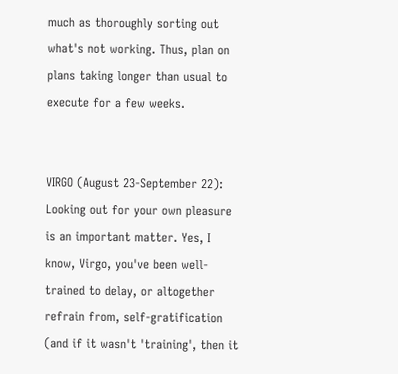much as thoroughly sorting out what's not working. Thus, plan on plans taking longer than usual to execute for a few weeks.


VIRGO (August 23-September 22): Looking out for your own pleasure is an important matter. Yes, I know, Virgo, you've been well-trained to delay, or altogether refrain from, self-gratification (and if it wasn't 'training', then it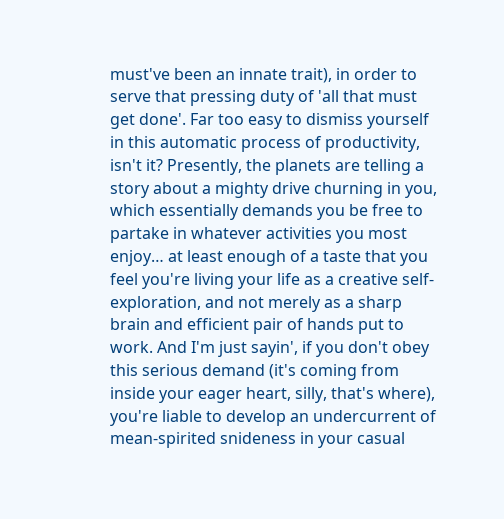must've been an innate trait), in order to serve that pressing duty of 'all that must get done'. Far too easy to dismiss yourself in this automatic process of productivity, isn't it? Presently, the planets are telling a story about a mighty drive churning in you, which essentially demands you be free to partake in whatever activities you most enjoy… at least enough of a taste that you feel you're living your life as a creative self-exploration, and not merely as a sharp brain and efficient pair of hands put to work. And I'm just sayin', if you don't obey this serious demand (it's coming from inside your eager heart, silly, that's where), you're liable to develop an undercurrent of mean-spirited snideness in your casual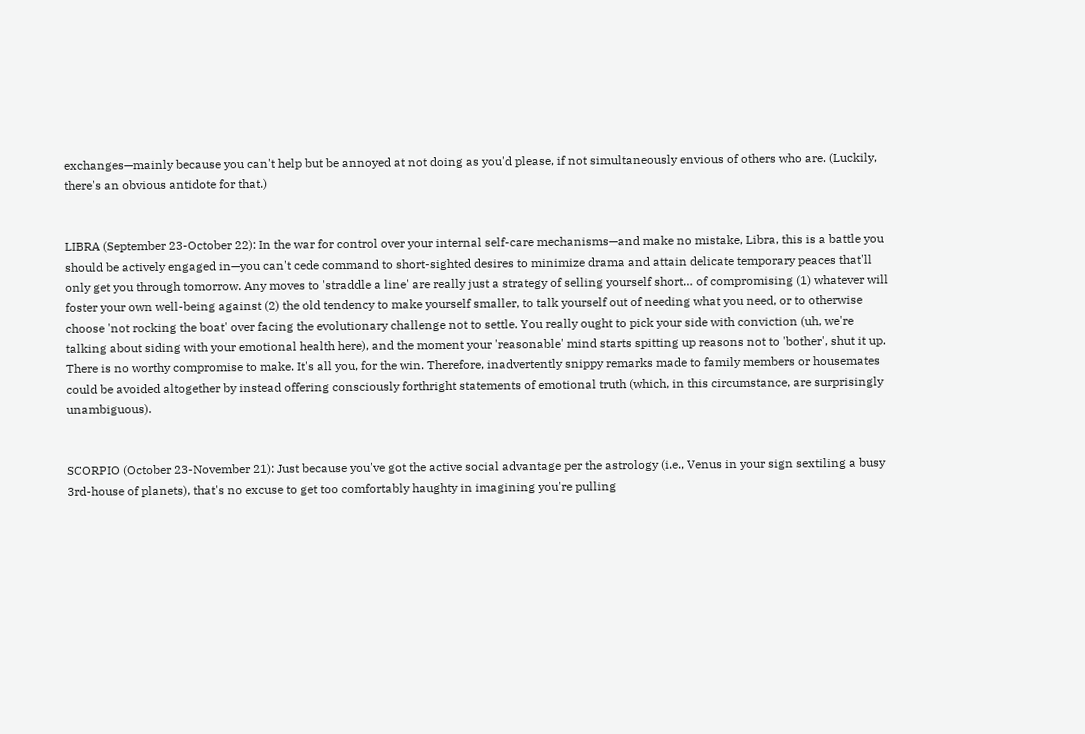exchanges—mainly because you can't help but be annoyed at not doing as you'd please, if not simultaneously envious of others who are. (Luckily, there's an obvious antidote for that.)


LIBRA (September 23-October 22): In the war for control over your internal self-care mechanisms—and make no mistake, Libra, this is a battle you should be actively engaged in—you can't cede command to short-sighted desires to minimize drama and attain delicate temporary peaces that'll only get you through tomorrow. Any moves to 'straddle a line' are really just a strategy of selling yourself short… of compromising (1) whatever will foster your own well-being against (2) the old tendency to make yourself smaller, to talk yourself out of needing what you need, or to otherwise choose 'not rocking the boat' over facing the evolutionary challenge not to settle. You really ought to pick your side with conviction (uh, we're talking about siding with your emotional health here), and the moment your 'reasonable' mind starts spitting up reasons not to 'bother', shut it up. There is no worthy compromise to make. It's all you, for the win. Therefore, inadvertently snippy remarks made to family members or housemates could be avoided altogether by instead offering consciously forthright statements of emotional truth (which, in this circumstance, are surprisingly unambiguous).


SCORPIO (October 23-November 21): Just because you've got the active social advantage per the astrology (i.e., Venus in your sign sextiling a busy 3rd-house of planets), that's no excuse to get too comfortably haughty in imagining you're pulling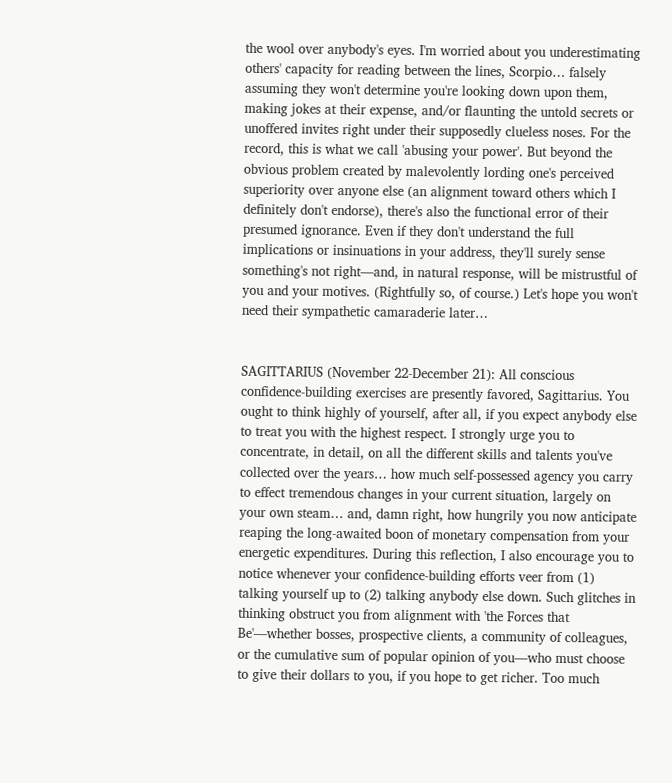the wool over anybody's eyes. I'm worried about you underestimating others' capacity for reading between the lines, Scorpio… falsely assuming they won't determine you're looking down upon them, making jokes at their expense, and/or flaunting the untold secrets or unoffered invites right under their supposedly clueless noses. For the record, this is what we call 'abusing your power'. But beyond the obvious problem created by malevolently lording one's perceived superiority over anyone else (an alignment toward others which I definitely don't endorse), there's also the functional error of their presumed ignorance. Even if they don't understand the full implications or insinuations in your address, they'll surely sense something's not right—and, in natural response, will be mistrustful of you and your motives. (Rightfully so, of course.) Let's hope you won't need their sympathetic camaraderie later…


SAGITTARIUS (November 22-December 21): All conscious confidence-building exercises are presently favored, Sagittarius. You ought to think highly of yourself, after all, if you expect anybody else to treat you with the highest respect. I strongly urge you to concentrate, in detail, on all the different skills and talents you've collected over the years… how much self-possessed agency you carry to effect tremendous changes in your current situation, largely on your own steam… and, damn right, how hungrily you now anticipate reaping the long-awaited boon of monetary compensation from your energetic expenditures. During this reflection, I also encourage you to notice whenever your confidence-building efforts veer from (1) talking yourself up to (2) talking anybody else down. Such glitches in thinking obstruct you from alignment with 'the Forces that Be'—whether bosses, prospective clients, a community of colleagues, or the cumulative sum of popular opinion of you—who must choose to give their dollars to you, if you hope to get richer. Too much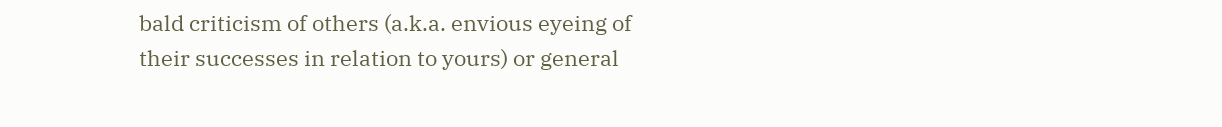bald criticism of others (a.k.a. envious eyeing of their successes in relation to yours) or general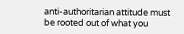anti-authoritarian attitude must be rooted out of what you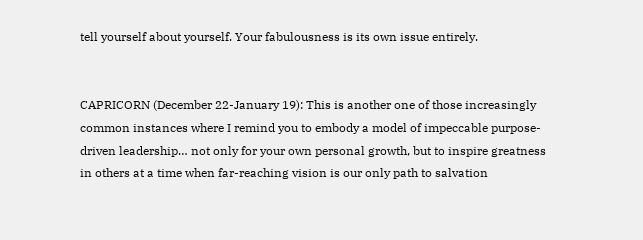tell yourself about yourself. Your fabulousness is its own issue entirely.


CAPRICORN (December 22-January 19): This is another one of those increasingly common instances where I remind you to embody a model of impeccable purpose-driven leadership… not only for your own personal growth, but to inspire greatness in others at a time when far-reaching vision is our only path to salvation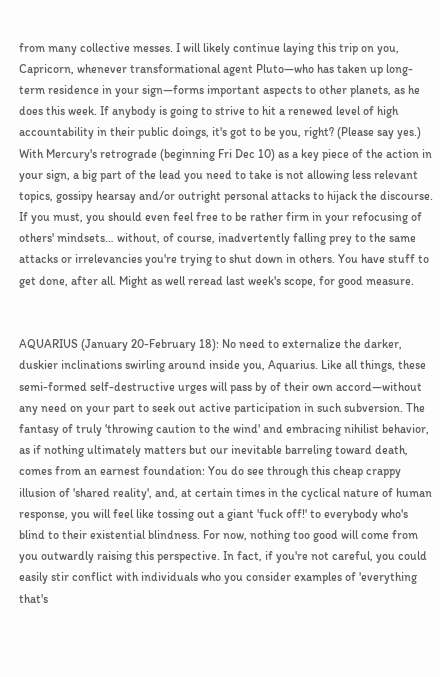from many collective messes. I will likely continue laying this trip on you, Capricorn, whenever transformational agent Pluto—who has taken up long-term residence in your sign—forms important aspects to other planets, as he does this week. If anybody is going to strive to hit a renewed level of high accountability in their public doings, it's got to be you, right? (Please say yes.) With Mercury's retrograde (beginning Fri Dec 10) as a key piece of the action in your sign, a big part of the lead you need to take is not allowing less relevant topics, gossipy hearsay and/or outright personal attacks to hijack the discourse. If you must, you should even feel free to be rather firm in your refocusing of others' mindsets… without, of course, inadvertently falling prey to the same attacks or irrelevancies you're trying to shut down in others. You have stuff to get done, after all. Might as well reread last week's scope, for good measure.


AQUARIUS (January 20-February 18): No need to externalize the darker, duskier inclinations swirling around inside you, Aquarius. Like all things, these semi-formed self-destructive urges will pass by of their own accord—without any need on your part to seek out active participation in such subversion. The fantasy of truly 'throwing caution to the wind' and embracing nihilist behavior, as if nothing ultimately matters but our inevitable barreling toward death, comes from an earnest foundation: You do see through this cheap crappy illusion of 'shared reality', and, at certain times in the cyclical nature of human response, you will feel like tossing out a giant 'fuck off!' to everybody who's blind to their existential blindness. For now, nothing too good will come from you outwardly raising this perspective. In fact, if you're not careful, you could easily stir conflict with individuals who you consider examples of 'everything that's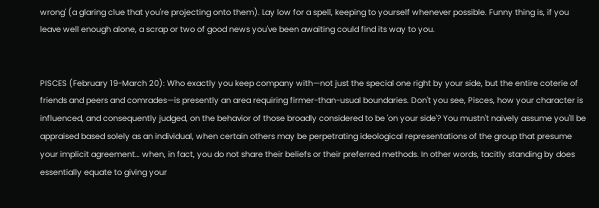wrong' (a glaring clue that you're projecting onto them). Lay low for a spell, keeping to yourself whenever possible. Funny thing is, if you leave well enough alone, a scrap or two of good news you've been awaiting could find its way to you.


PISCES (February 19-March 20): Who exactly you keep company with—not just the special one right by your side, but the entire coterie of friends and peers and comrades—is presently an area requiring firmer-than-usual boundaries. Don't you see, Pisces, how your character is influenced, and consequently judged, on the behavior of those broadly considered to be 'on your side'? You mustn't naively assume you'll be appraised based solely as an individual, when certain others may be perpetrating ideological representations of the group that presume your implicit agreement… when, in fact, you do not share their beliefs or their preferred methods. In other words, tacitly standing by does essentially equate to giving your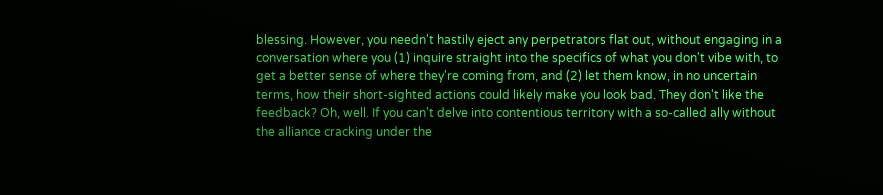blessing. However, you needn't hastily eject any perpetrators flat out, without engaging in a conversation where you (1) inquire straight into the specifics of what you don't vibe with, to get a better sense of where they're coming from, and (2) let them know, in no uncertain terms, how their short-sighted actions could likely make you look bad. They don't like the feedback? Oh, well. If you can't delve into contentious territory with a so-called ally without the alliance cracking under the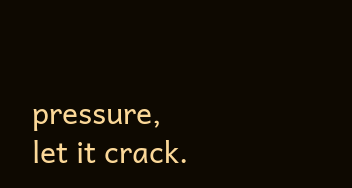pressure, let it crack.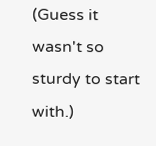(Guess it wasn't so sturdy to start with.)